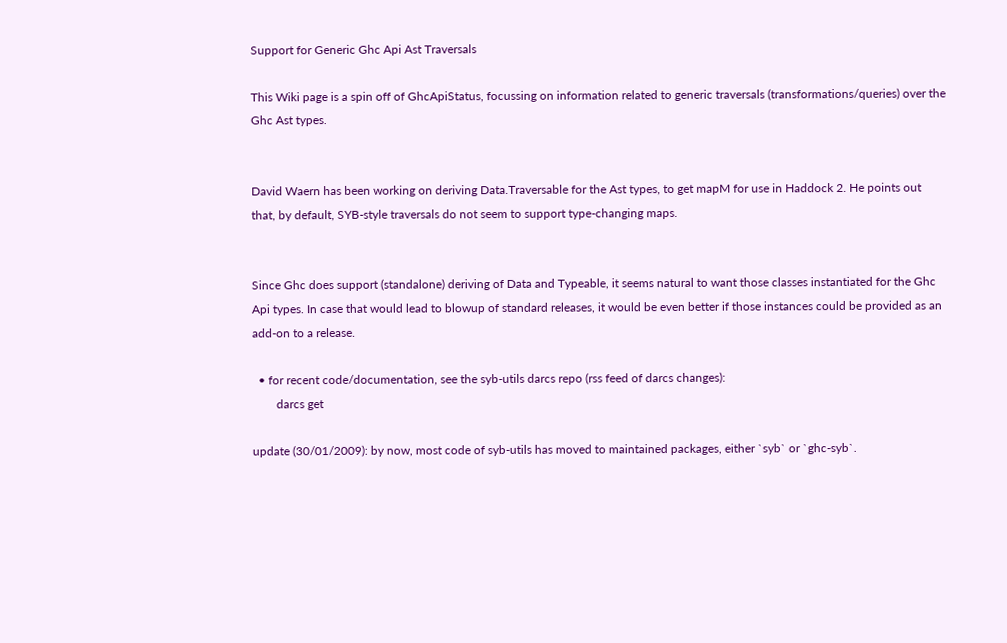Support for Generic Ghc Api Ast Traversals

This Wiki page is a spin off of GhcApiStatus, focussing on information related to generic traversals (transformations/queries) over the Ghc Ast types.


David Waern has been working on deriving Data.Traversable for the Ast types, to get mapM for use in Haddock 2. He points out that, by default, SYB-style traversals do not seem to support type-changing maps.


Since Ghc does support (standalone) deriving of Data and Typeable, it seems natural to want those classes instantiated for the Ghc Api types. In case that would lead to blowup of standard releases, it would be even better if those instances could be provided as an add-on to a release.

  • for recent code/documentation, see the syb-utils darcs repo (rss feed of darcs changes):
        darcs get

update (30/01/2009): by now, most code of syb-utils has moved to maintained packages, either `syb` or `ghc-syb`.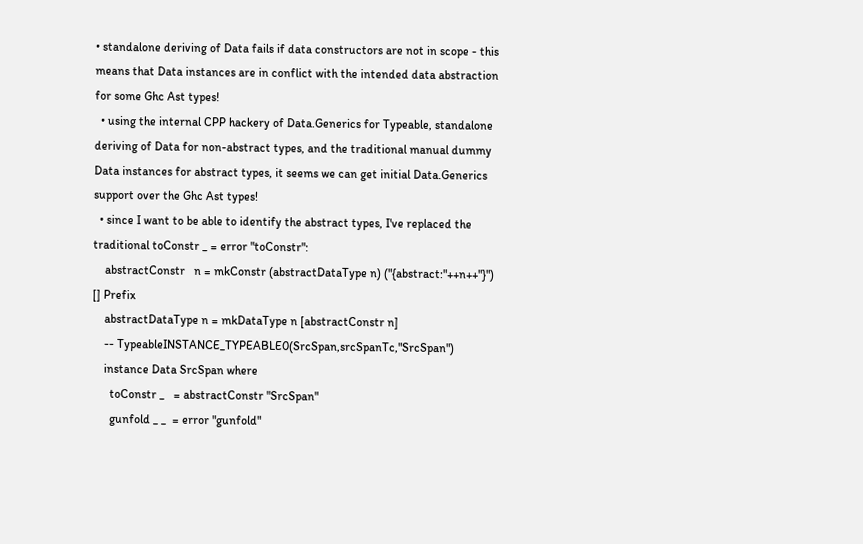• standalone deriving of Data fails if data constructors are not in scope - this means that Data instances are in conflict with the intended data abstraction for some Ghc Ast types!
  • using the internal CPP hackery of Data.Generics for Typeable, standalone deriving of Data for non-abstract types, and the traditional manual dummy Data instances for abstract types, it seems we can get initial Data.Generics support over the Ghc Ast types!
  • since I want to be able to identify the abstract types, I've replaced the traditional toConstr _ = error "toConstr":
    abstractConstr   n = mkConstr (abstractDataType n) ("{abstract:"++n++"}") [] Prefix
    abstractDataType n = mkDataType n [abstractConstr n]
    -- TypeableINSTANCE_TYPEABLE0(SrcSpan,srcSpanTc,"SrcSpan")
    instance Data SrcSpan where
      toConstr _   = abstractConstr "SrcSpan"
      gunfold _ _  = error "gunfold"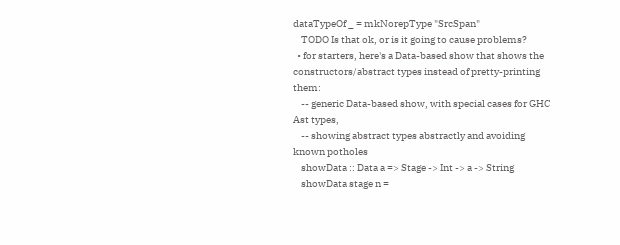dataTypeOf _ = mkNorepType "SrcSpan"
    TODO Is that ok, or is it going to cause problems?
  • for starters, here's a Data-based show that shows the constructors/abstract types instead of pretty-printing them:
    -- generic Data-based show, with special cases for GHC Ast types,
    -- showing abstract types abstractly and avoiding known potholes
    showData :: Data a => Stage -> Int -> a -> String
    showData stage n =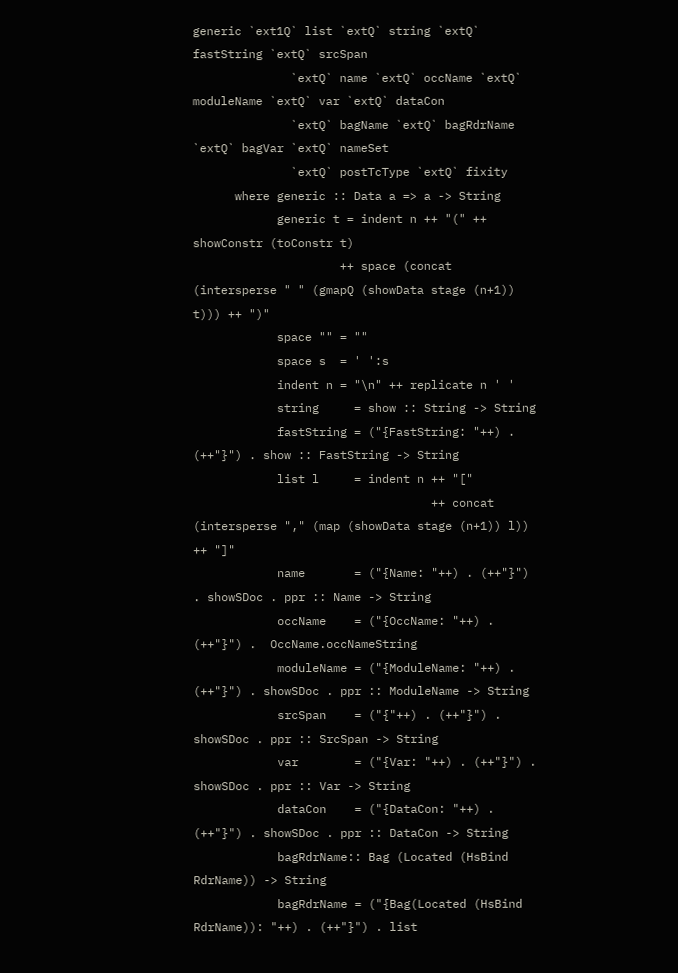generic `ext1Q` list `extQ` string `extQ` fastString `extQ` srcSpan
              `extQ` name `extQ` occName `extQ` moduleName `extQ` var `extQ` dataCon
              `extQ` bagName `extQ` bagRdrName `extQ` bagVar `extQ` nameSet
              `extQ` postTcType `extQ` fixity
      where generic :: Data a => a -> String
            generic t = indent n ++ "(" ++ showConstr (toConstr t)
                     ++ space (concat (intersperse " " (gmapQ (showData stage (n+1)) t))) ++ ")"
            space "" = ""
            space s  = ' ':s
            indent n = "\n" ++ replicate n ' '
            string     = show :: String -> String
            fastString = ("{FastString: "++) . (++"}") . show :: FastString -> String
            list l     = indent n ++ "["
                                  ++ concat (intersperse "," (map (showData stage (n+1)) l)) ++ "]"
            name       = ("{Name: "++) . (++"}") . showSDoc . ppr :: Name -> String
            occName    = ("{OccName: "++) . (++"}") .  OccName.occNameString
            moduleName = ("{ModuleName: "++) . (++"}") . showSDoc . ppr :: ModuleName -> String
            srcSpan    = ("{"++) . (++"}") . showSDoc . ppr :: SrcSpan -> String
            var        = ("{Var: "++) . (++"}") . showSDoc . ppr :: Var -> String
            dataCon    = ("{DataCon: "++) . (++"}") . showSDoc . ppr :: DataCon -> String
            bagRdrName:: Bag (Located (HsBind RdrName)) -> String
            bagRdrName = ("{Bag(Located (HsBind RdrName)): "++) . (++"}") . list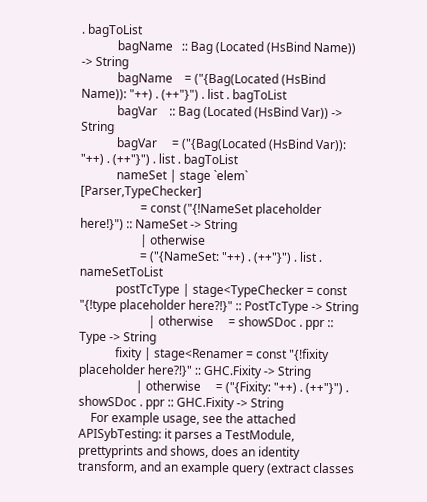. bagToList
            bagName   :: Bag (Located (HsBind Name)) -> String
            bagName    = ("{Bag(Located (HsBind Name)): "++) . (++"}") . list . bagToList
            bagVar    :: Bag (Located (HsBind Var)) -> String
            bagVar     = ("{Bag(Located (HsBind Var)): "++) . (++"}") . list . bagToList
            nameSet | stage `elem` [Parser,TypeChecker]
                    = const ("{!NameSet placeholder here!}") :: NameSet -> String
                    | otherwise
                    = ("{NameSet: "++) . (++"}") . list . nameSetToList
            postTcType | stage<TypeChecker = const "{!type placeholder here?!}" :: PostTcType -> String
                       | otherwise     = showSDoc . ppr :: Type -> String
            fixity | stage<Renamer = const "{!fixity placeholder here?!}" :: GHC.Fixity -> String
                   | otherwise     = ("{Fixity: "++) . (++"}") . showSDoc . ppr :: GHC.Fixity -> String
    For example usage, see the attached APISybTesting: it parses a TestModule, prettyprints and shows, does an identity transform, and an example query (extract classes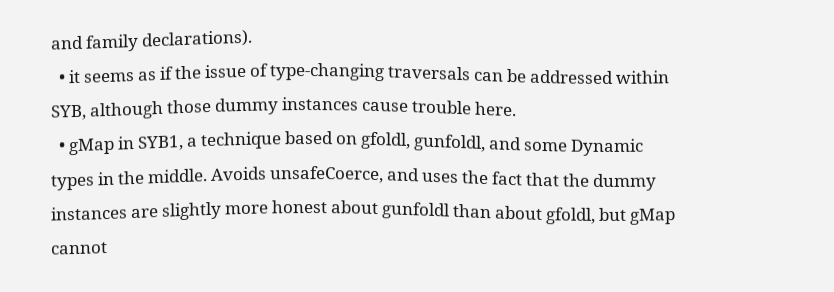and family declarations).
  • it seems as if the issue of type-changing traversals can be addressed within SYB, although those dummy instances cause trouble here.
  • gMap in SYB1, a technique based on gfoldl, gunfoldl, and some Dynamic types in the middle. Avoids unsafeCoerce, and uses the fact that the dummy instances are slightly more honest about gunfoldl than about gfoldl, but gMap cannot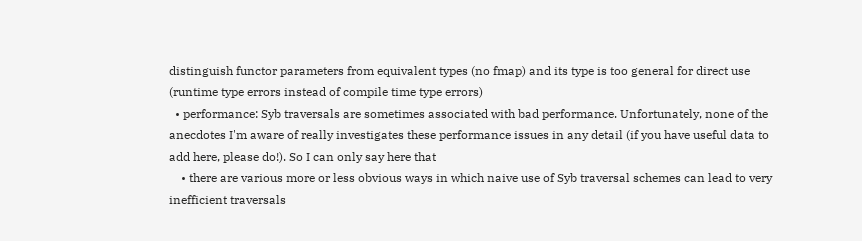distinguish functor parameters from equivalent types (no fmap) and its type is too general for direct use (runtime type errors instead of compile time type errors)
  • performance: Syb traversals are sometimes associated with bad performance. Unfortunately, none of the anecdotes I'm aware of really investigates these performance issues in any detail (if you have useful data to add here, please do!). So I can only say here that
    • there are various more or less obvious ways in which naive use of Syb traversal schemes can lead to very inefficient traversals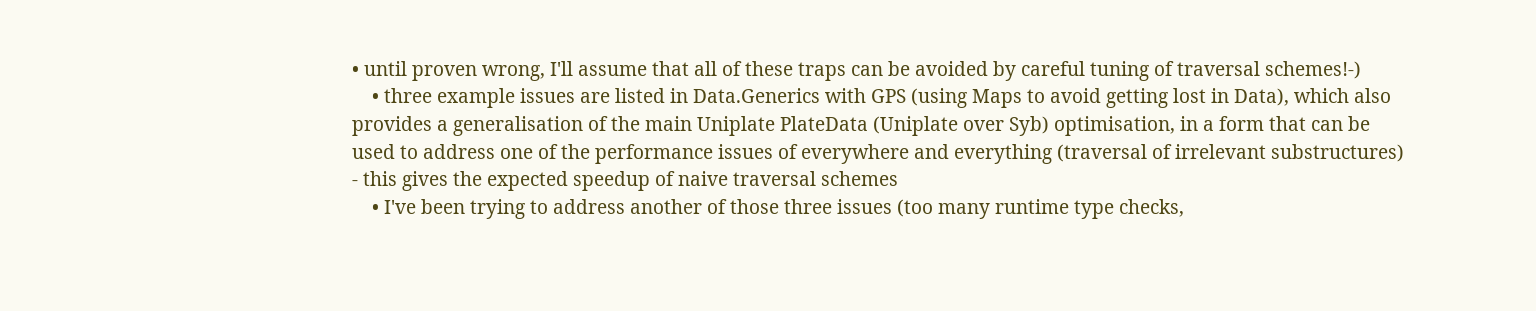• until proven wrong, I'll assume that all of these traps can be avoided by careful tuning of traversal schemes!-)
    • three example issues are listed in Data.Generics with GPS (using Maps to avoid getting lost in Data), which also provides a generalisation of the main Uniplate PlateData (Uniplate over Syb) optimisation, in a form that can be used to address one of the performance issues of everywhere and everything (traversal of irrelevant substructures) - this gives the expected speedup of naive traversal schemes
    • I've been trying to address another of those three issues (too many runtime type checks,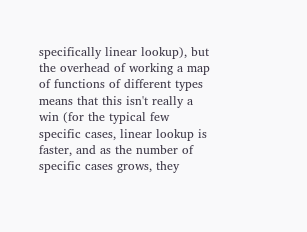specifically linear lookup), but the overhead of working a map of functions of different types means that this isn't really a win (for the typical few specific cases, linear lookup is faster, and as the number of specific cases grows, they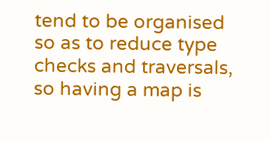tend to be organised so as to reduce type checks and traversals, so having a map is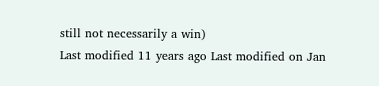still not necessarily a win)
Last modified 11 years ago Last modified on Jan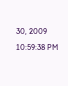30, 2009 10:59:38 PM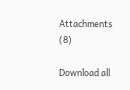Attachments (8)

Download all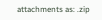attachments as: .zip